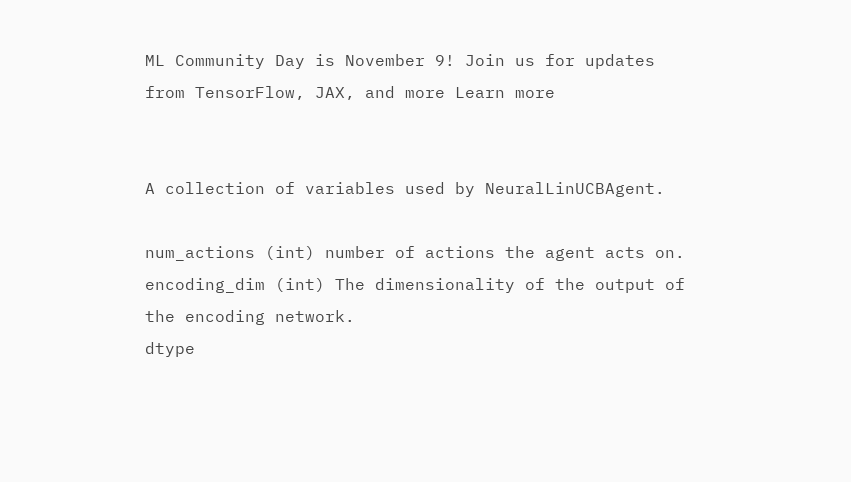ML Community Day is November 9! Join us for updates from TensorFlow, JAX, and more Learn more


A collection of variables used by NeuralLinUCBAgent.

num_actions (int) number of actions the agent acts on.
encoding_dim (int) The dimensionality of the output of the encoding network.
dtype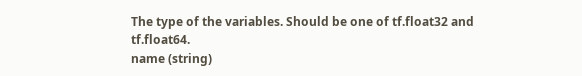The type of the variables. Should be one of tf.float32 and tf.float64.
name (string)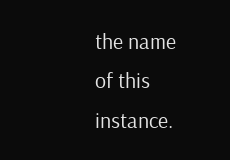the name of this instance.